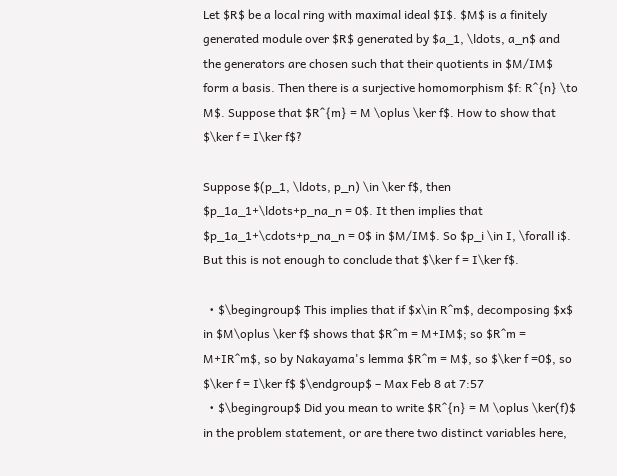Let $R$ be a local ring with maximal ideal $I$. $M$ is a finitely generated module over $R$ generated by $a_1, \ldots, a_n$ and the generators are chosen such that their quotients in $M/IM$ form a basis. Then there is a surjective homomorphism $f: R^{n} \to M$. Suppose that $R^{m} = M \oplus \ker f$. How to show that $\ker f = I\ker f$?

Suppose $(p_1, \ldots, p_n) \in \ker f$, then $p_1a_1+\ldots+p_na_n = 0$. It then implies that $p_1a_1+\cdots+p_na_n = 0$ in $M/IM$. So $p_i \in I, \forall i$. But this is not enough to conclude that $\ker f = I\ker f$.

  • $\begingroup$ This implies that if $x\in R^m$, decomposing $x$ in $M\oplus \ker f$ shows that $R^m = M+IM$; so $R^m = M+IR^m$, so by Nakayama's lemma $R^m = M$, so $\ker f =0$, so $\ker f = I\ker f$ $\endgroup$ – Max Feb 8 at 7:57
  • $\begingroup$ Did you mean to write $R^{n} = M \oplus \ker(f)$ in the problem statement, or are there two distinct variables here,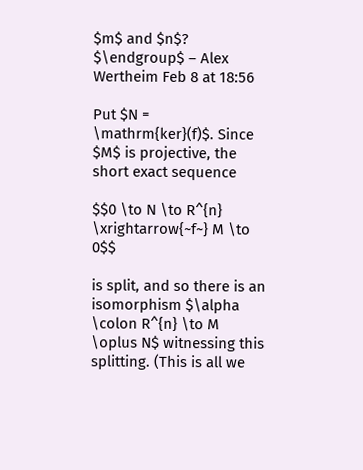$m$ and $n$? $\endgroup$ – Alex Wertheim Feb 8 at 18:56

Put $N = \mathrm{ker}(f)$. Since $M$ is projective, the short exact sequence

$$0 \to N \to R^{n} \xrightarrow{~f~} M \to 0$$

is split, and so there is an isomorphism $\alpha \colon R^{n} \to M \oplus N$ witnessing this splitting. (This is all we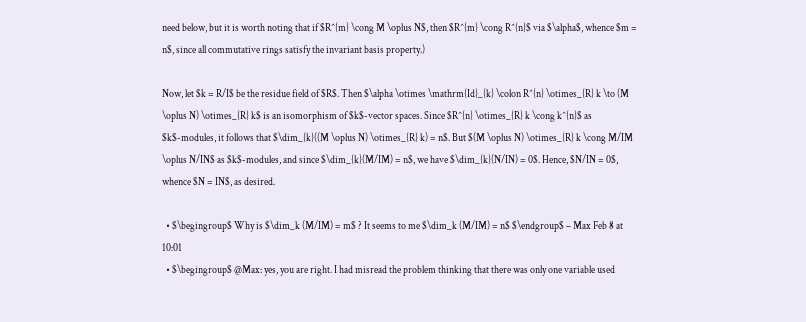need below, but it is worth noting that if $R^{m} \cong M \oplus N$, then $R^{m} \cong R^{n}$ via $\alpha$, whence $m = n$, since all commutative rings satisfy the invariant basis property.)

Now, let $k = R/I$ be the residue field of $R$. Then $\alpha \otimes \mathrm{Id}_{k} \colon R^{n} \otimes_{R} k \to (M \oplus N) \otimes_{R} k$ is an isomorphism of $k$-vector spaces. Since $R^{n} \otimes_{R} k \cong k^{n}$ as $k$-modules, it follows that $\dim_{k}((M \oplus N) \otimes_{R} k) = n$. But $(M \oplus N) \otimes_{R} k \cong M/IM \oplus N/IN$ as $k$-modules, and since $\dim_{k}(M/IM) = n$, we have $\dim_{k}(N/IN) = 0$. Hence, $N/IN = 0$, whence $N = IN$, as desired.

  • $\begingroup$ Why is $\dim_k (M/IM) = m$ ? It seems to me $\dim_k (M/IM) = n$ $\endgroup$ – Max Feb 8 at 10:01
  • $\begingroup$ @Max: yes, you are right. I had misread the problem thinking that there was only one variable used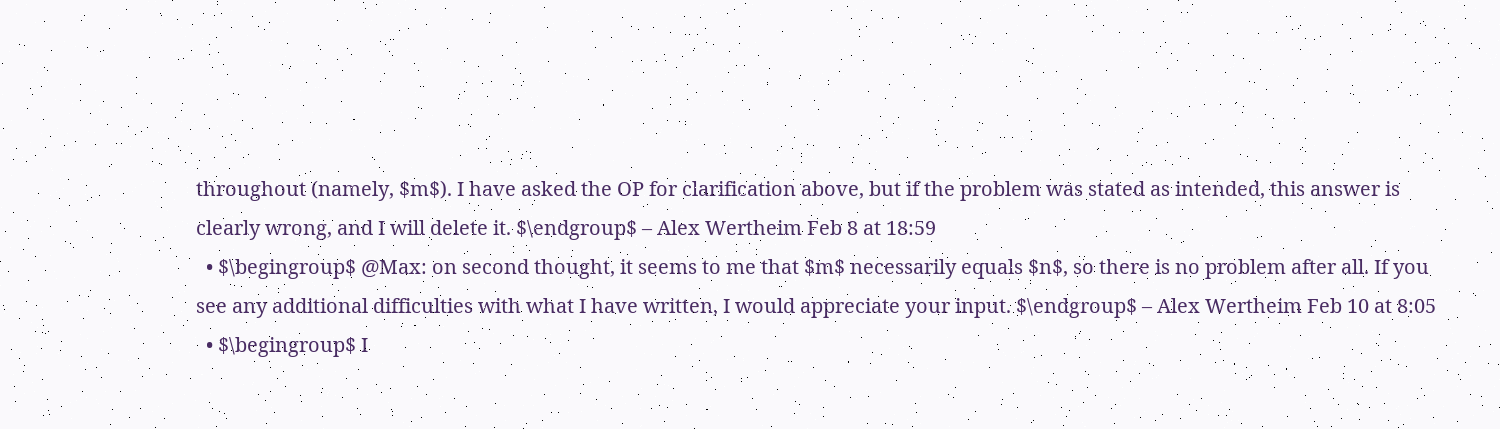throughout (namely, $m$). I have asked the OP for clarification above, but if the problem was stated as intended, this answer is clearly wrong, and I will delete it. $\endgroup$ – Alex Wertheim Feb 8 at 18:59
  • $\begingroup$ @Max: on second thought, it seems to me that $m$ necessarily equals $n$, so there is no problem after all. If you see any additional difficulties with what I have written, I would appreciate your input. $\endgroup$ – Alex Wertheim Feb 10 at 8:05
  • $\begingroup$ I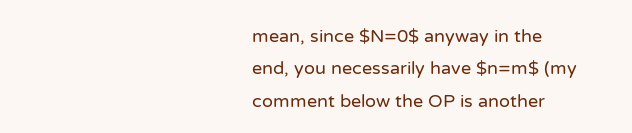mean, since $N=0$ anyway in the end, you necessarily have $n=m$ (my comment below the OP is another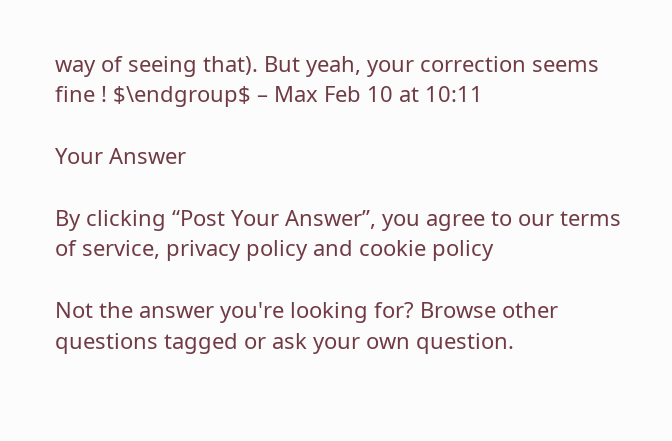way of seeing that). But yeah, your correction seems fine ! $\endgroup$ – Max Feb 10 at 10:11

Your Answer

By clicking “Post Your Answer”, you agree to our terms of service, privacy policy and cookie policy

Not the answer you're looking for? Browse other questions tagged or ask your own question.